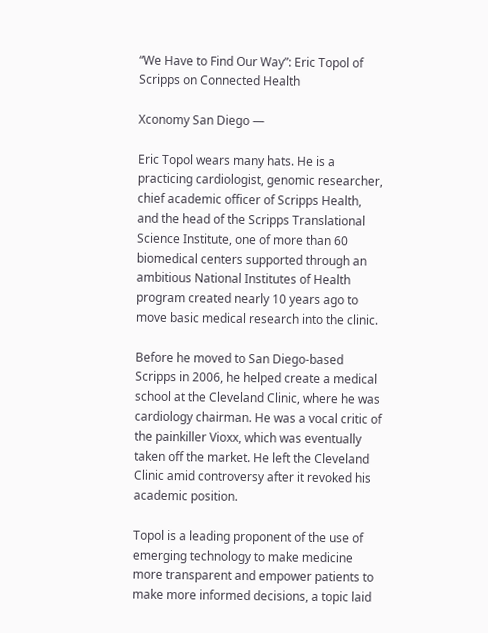“We Have to Find Our Way”: Eric Topol of Scripps on Connected Health

Xconomy San Diego —

Eric Topol wears many hats. He is a practicing cardiologist, genomic researcher, chief academic officer of Scripps Health, and the head of the Scripps Translational Science Institute, one of more than 60 biomedical centers supported through an ambitious National Institutes of Health program created nearly 10 years ago to move basic medical research into the clinic.

Before he moved to San Diego-based Scripps in 2006, he helped create a medical school at the Cleveland Clinic, where he was cardiology chairman. He was a vocal critic of the painkiller Vioxx, which was eventually taken off the market. He left the Cleveland Clinic amid controversy after it revoked his academic position.

Topol is a leading proponent of the use of emerging technology to make medicine more transparent and empower patients to make more informed decisions, a topic laid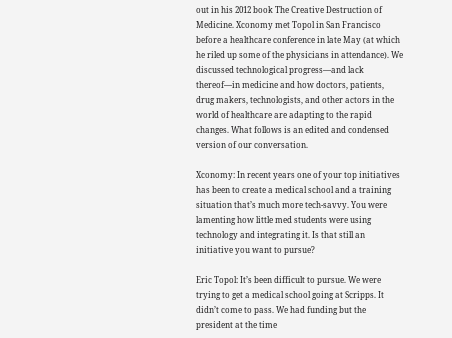out in his 2012 book The Creative Destruction of Medicine. Xconomy met Topol in San Francisco before a healthcare conference in late May (at which he riled up some of the physicians in attendance). We discussed technological progress—and lack thereof—in medicine and how doctors, patients, drug makers, technologists, and other actors in the world of healthcare are adapting to the rapid changes. What follows is an edited and condensed version of our conversation.

Xconomy: In recent years one of your top initiatives has been to create a medical school and a training situation that’s much more tech-savvy. You were lamenting how little med students were using technology and integrating it. Is that still an initiative you want to pursue?

Eric Topol: It’s been difficult to pursue. We were trying to get a medical school going at Scripps. It didn’t come to pass. We had funding but the president at the time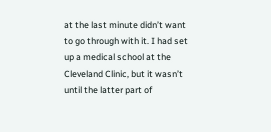at the last minute didn’t want to go through with it. I had set up a medical school at the Cleveland Clinic, but it wasn’t until the latter part of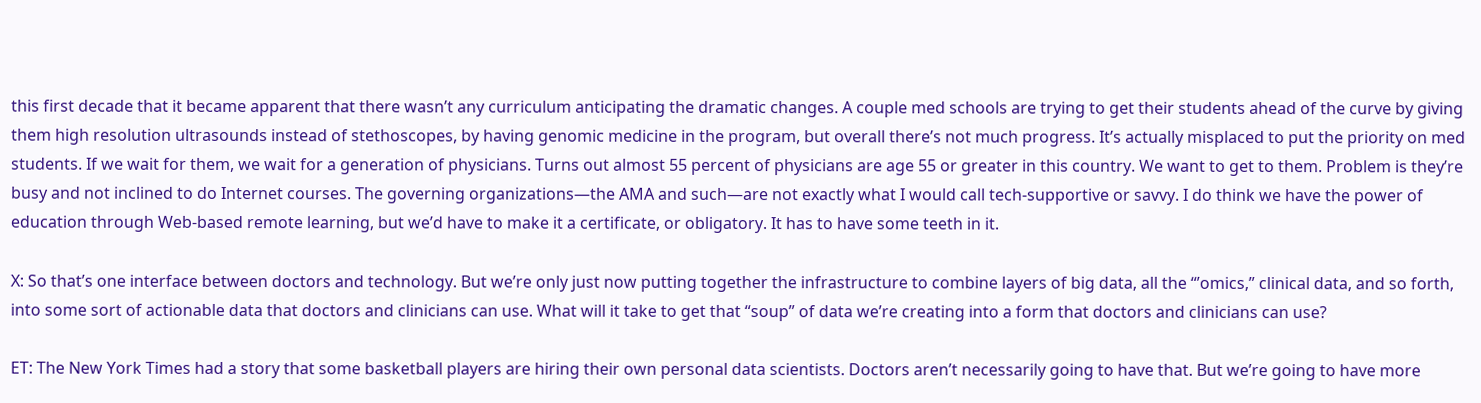this first decade that it became apparent that there wasn’t any curriculum anticipating the dramatic changes. A couple med schools are trying to get their students ahead of the curve by giving them high resolution ultrasounds instead of stethoscopes, by having genomic medicine in the program, but overall there’s not much progress. It’s actually misplaced to put the priority on med students. If we wait for them, we wait for a generation of physicians. Turns out almost 55 percent of physicians are age 55 or greater in this country. We want to get to them. Problem is they’re busy and not inclined to do Internet courses. The governing organizations—the AMA and such—are not exactly what I would call tech-supportive or savvy. I do think we have the power of education through Web-based remote learning, but we’d have to make it a certificate, or obligatory. It has to have some teeth in it.

X: So that’s one interface between doctors and technology. But we’re only just now putting together the infrastructure to combine layers of big data, all the “’omics,” clinical data, and so forth, into some sort of actionable data that doctors and clinicians can use. What will it take to get that “soup” of data we’re creating into a form that doctors and clinicians can use?

ET: The New York Times had a story that some basketball players are hiring their own personal data scientists. Doctors aren’t necessarily going to have that. But we’re going to have more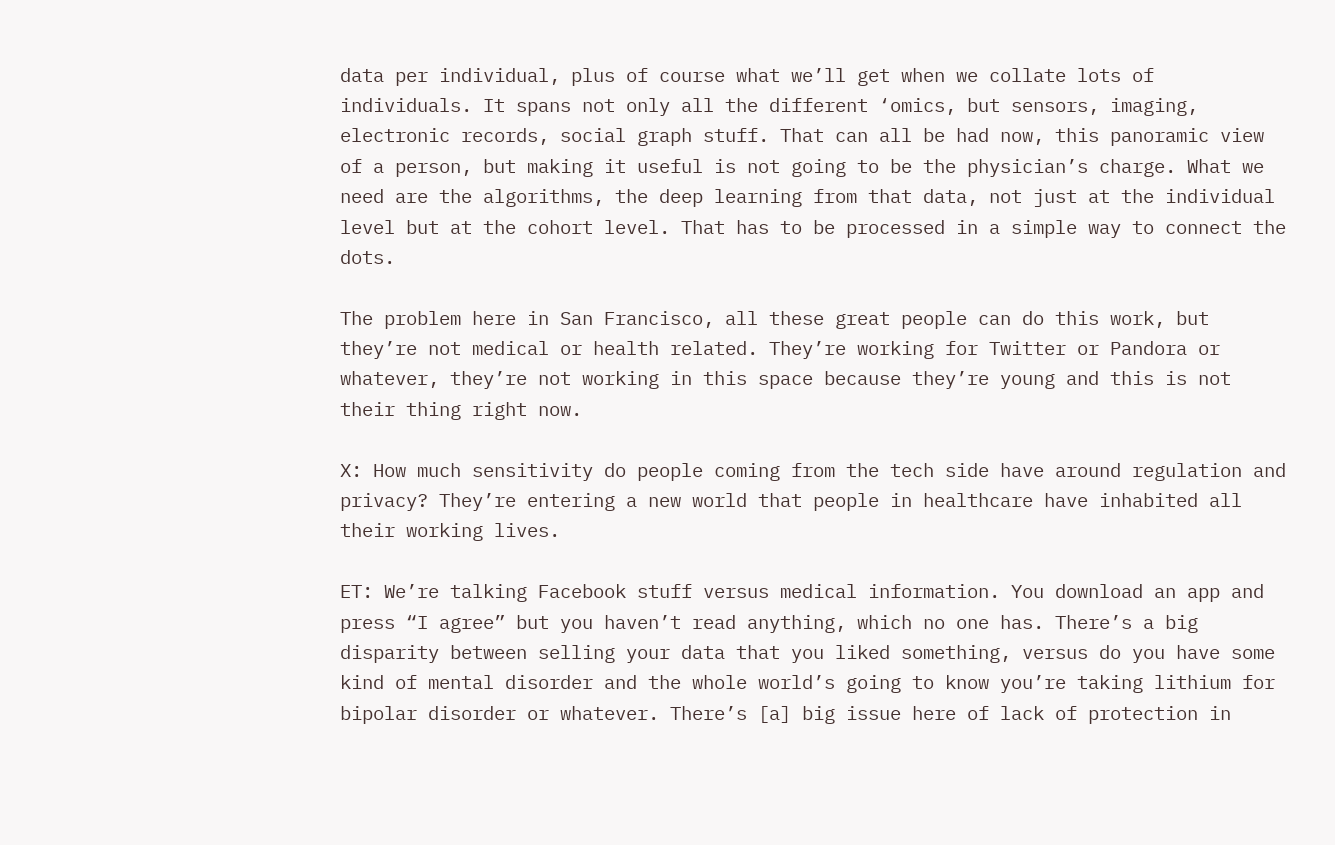data per individual, plus of course what we’ll get when we collate lots of individuals. It spans not only all the different ‘omics, but sensors, imaging, electronic records, social graph stuff. That can all be had now, this panoramic view of a person, but making it useful is not going to be the physician’s charge. What we need are the algorithms, the deep learning from that data, not just at the individual level but at the cohort level. That has to be processed in a simple way to connect the dots.

The problem here in San Francisco, all these great people can do this work, but they’re not medical or health related. They’re working for Twitter or Pandora or whatever, they’re not working in this space because they’re young and this is not their thing right now.

X: How much sensitivity do people coming from the tech side have around regulation and privacy? They’re entering a new world that people in healthcare have inhabited all their working lives.

ET: We’re talking Facebook stuff versus medical information. You download an app and press “I agree” but you haven’t read anything, which no one has. There’s a big disparity between selling your data that you liked something, versus do you have some kind of mental disorder and the whole world’s going to know you’re taking lithium for bipolar disorder or whatever. There’s [a] big issue here of lack of protection in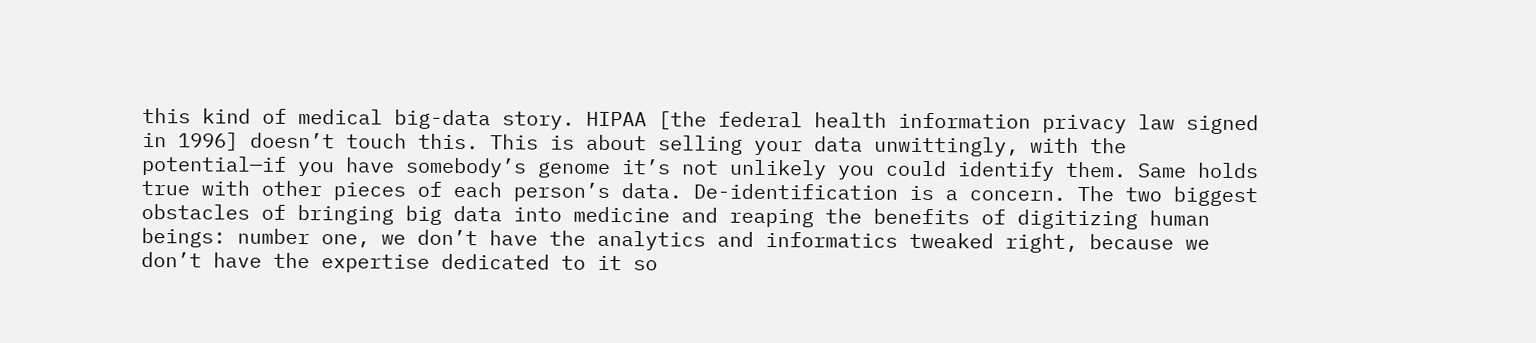this kind of medical big-data story. HIPAA [the federal health information privacy law signed in 1996] doesn’t touch this. This is about selling your data unwittingly, with the potential—if you have somebody’s genome it’s not unlikely you could identify them. Same holds true with other pieces of each person’s data. De-identification is a concern. The two biggest obstacles of bringing big data into medicine and reaping the benefits of digitizing human beings: number one, we don’t have the analytics and informatics tweaked right, because we don’t have the expertise dedicated to it so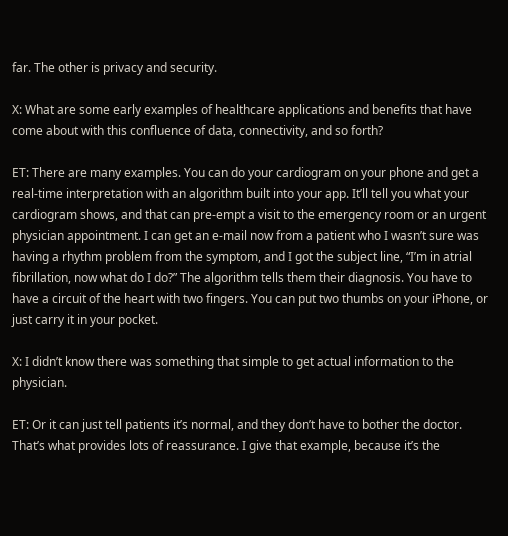far. The other is privacy and security.

X: What are some early examples of healthcare applications and benefits that have come about with this confluence of data, connectivity, and so forth?

ET: There are many examples. You can do your cardiogram on your phone and get a real-time interpretation with an algorithm built into your app. It’ll tell you what your cardiogram shows, and that can pre-empt a visit to the emergency room or an urgent physician appointment. I can get an e-mail now from a patient who I wasn’t sure was having a rhythm problem from the symptom, and I got the subject line, “I’m in atrial fibrillation, now what do I do?” The algorithm tells them their diagnosis. You have to have a circuit of the heart with two fingers. You can put two thumbs on your iPhone, or just carry it in your pocket.

X: I didn’t know there was something that simple to get actual information to the physician.

ET: Or it can just tell patients it’s normal, and they don’t have to bother the doctor. That’s what provides lots of reassurance. I give that example, because it’s the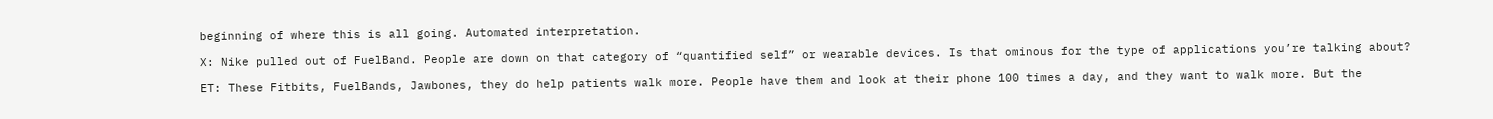beginning of where this is all going. Automated interpretation.

X: Nike pulled out of FuelBand. People are down on that category of “quantified self” or wearable devices. Is that ominous for the type of applications you’re talking about?

ET: These Fitbits, FuelBands, Jawbones, they do help patients walk more. People have them and look at their phone 100 times a day, and they want to walk more. But the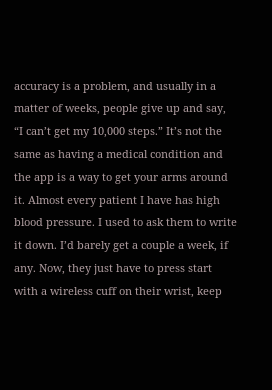accuracy is a problem, and usually in a matter of weeks, people give up and say, “I can’t get my 10,000 steps.” It’s not the same as having a medical condition and the app is a way to get your arms around it. Almost every patient I have has high blood pressure. I used to ask them to write it down. I’d barely get a couple a week, if any. Now, they just have to press start with a wireless cuff on their wrist, keep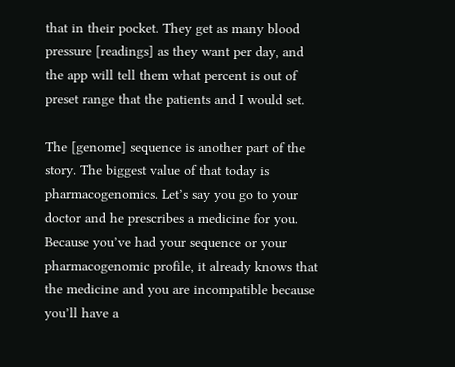that in their pocket. They get as many blood pressure [readings] as they want per day, and the app will tell them what percent is out of preset range that the patients and I would set.

The [genome] sequence is another part of the story. The biggest value of that today is pharmacogenomics. Let’s say you go to your doctor and he prescribes a medicine for you. Because you’ve had your sequence or your pharmacogenomic profile, it already knows that the medicine and you are incompatible because you’ll have a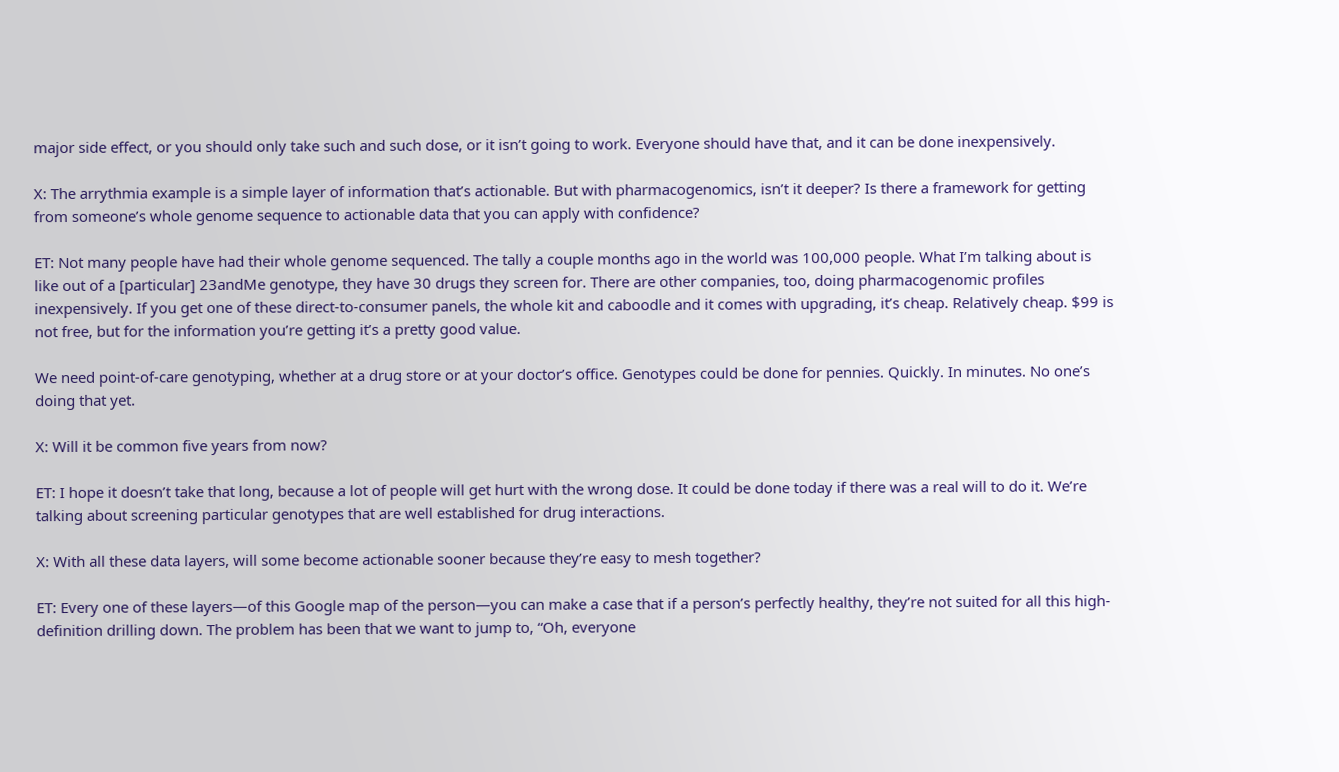major side effect, or you should only take such and such dose, or it isn’t going to work. Everyone should have that, and it can be done inexpensively.

X: The arrythmia example is a simple layer of information that’s actionable. But with pharmacogenomics, isn’t it deeper? Is there a framework for getting from someone’s whole genome sequence to actionable data that you can apply with confidence?

ET: Not many people have had their whole genome sequenced. The tally a couple months ago in the world was 100,000 people. What I’m talking about is like out of a [particular] 23andMe genotype, they have 30 drugs they screen for. There are other companies, too, doing pharmacogenomic profiles inexpensively. If you get one of these direct-to-consumer panels, the whole kit and caboodle and it comes with upgrading, it’s cheap. Relatively cheap. $99 is not free, but for the information you’re getting it’s a pretty good value.

We need point-of-care genotyping, whether at a drug store or at your doctor’s office. Genotypes could be done for pennies. Quickly. In minutes. No one’s doing that yet.

X: Will it be common five years from now?

ET: I hope it doesn’t take that long, because a lot of people will get hurt with the wrong dose. It could be done today if there was a real will to do it. We’re talking about screening particular genotypes that are well established for drug interactions.

X: With all these data layers, will some become actionable sooner because they’re easy to mesh together?

ET: Every one of these layers—of this Google map of the person—you can make a case that if a person’s perfectly healthy, they’re not suited for all this high-definition drilling down. The problem has been that we want to jump to, “Oh, everyone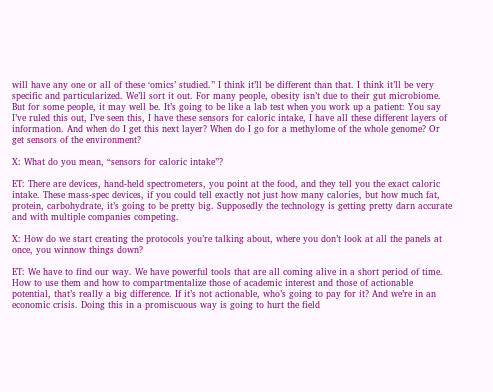will have any one or all of these ‘omics’ studied.” I think it’ll be different than that. I think it’ll be very specific and particularized. We’ll sort it out. For many people, obesity isn’t due to their gut microbiome. But for some people, it may well be. It’s going to be like a lab test when you work up a patient: You say I’ve ruled this out, I’ve seen this, I have these sensors for caloric intake, I have all these different layers of information. And when do I get this next layer? When do I go for a methylome of the whole genome? Or get sensors of the environment?

X: What do you mean, “sensors for caloric intake”?

ET: There are devices, hand-held spectrometers, you point at the food, and they tell you the exact caloric intake. These mass-spec devices, if you could tell exactly not just how many calories, but how much fat, protein, carbohydrate, it’s going to be pretty big. Supposedly the technology is getting pretty darn accurate and with multiple companies competing.

X: How do we start creating the protocols you’re talking about, where you don’t look at all the panels at once, you winnow things down?

ET: We have to find our way. We have powerful tools that are all coming alive in a short period of time. How to use them and how to compartmentalize those of academic interest and those of actionable potential, that’s really a big difference. If it’s not actionable, who’s going to pay for it? And we’re in an economic crisis. Doing this in a promiscuous way is going to hurt the field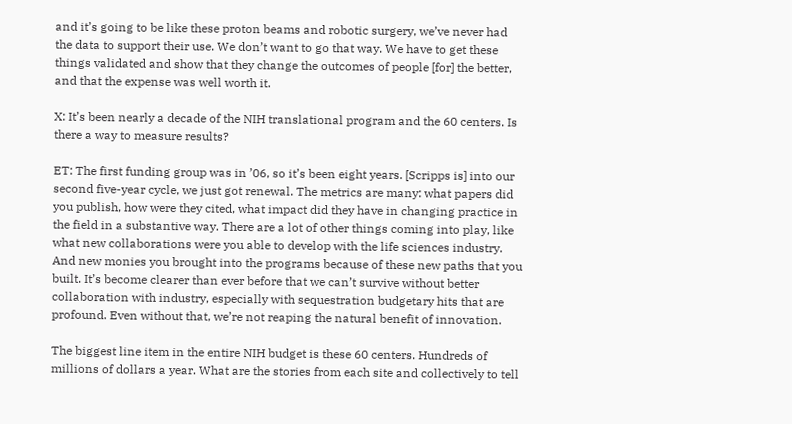and it’s going to be like these proton beams and robotic surgery, we’ve never had the data to support their use. We don’t want to go that way. We have to get these things validated and show that they change the outcomes of people [for] the better, and that the expense was well worth it.

X: It’s been nearly a decade of the NIH translational program and the 60 centers. Is there a way to measure results?

ET: The first funding group was in ’06, so it’s been eight years. [Scripps is] into our second five-year cycle, we just got renewal. The metrics are many: what papers did you publish, how were they cited, what impact did they have in changing practice in the field in a substantive way. There are a lot of other things coming into play, like what new collaborations were you able to develop with the life sciences industry. And new monies you brought into the programs because of these new paths that you built. It’s become clearer than ever before that we can’t survive without better collaboration with industry, especially with sequestration budgetary hits that are profound. Even without that, we’re not reaping the natural benefit of innovation.

The biggest line item in the entire NIH budget is these 60 centers. Hundreds of millions of dollars a year. What are the stories from each site and collectively to tell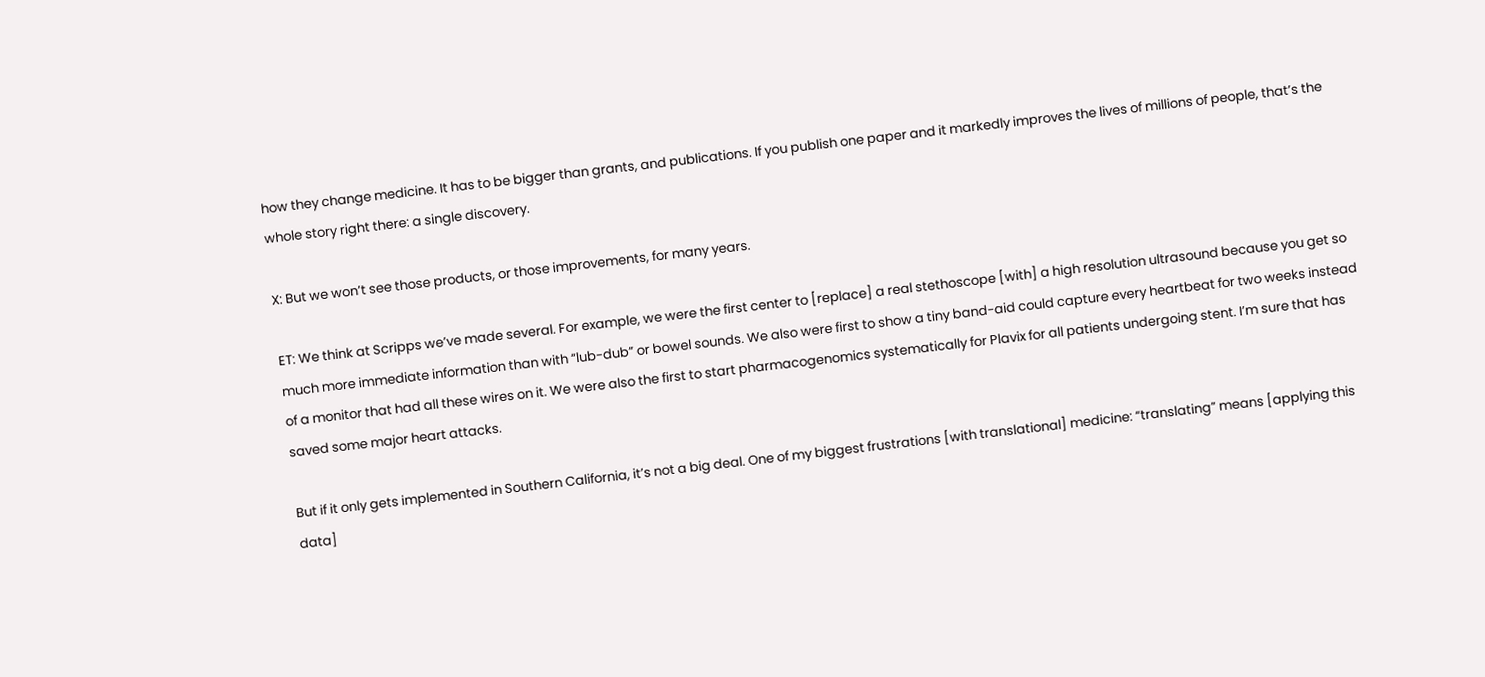how they change medicine. It has to be bigger than grants, and publications. If you publish one paper and it markedly improves the lives of millions of people, that’s the whole story right there: a single discovery.

X: But we won’t see those products, or those improvements, for many years.

ET: We think at Scripps we’ve made several. For example, we were the first center to [replace] a real stethoscope [with] a high resolution ultrasound because you get so much more immediate information than with “lub-dub” or bowel sounds. We also were first to show a tiny band-aid could capture every heartbeat for two weeks instead of a monitor that had all these wires on it. We were also the first to start pharmacogenomics systematically for Plavix for all patients undergoing stent. I’m sure that has saved some major heart attacks.

But if it only gets implemented in Southern California, it’s not a big deal. One of my biggest frustrations [with translational] medicine: “translating” means [applying this data]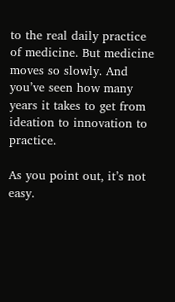to the real daily practice of medicine. But medicine moves so slowly. And you’ve seen how many years it takes to get from ideation to innovation to practice.

As you point out, it’s not easy.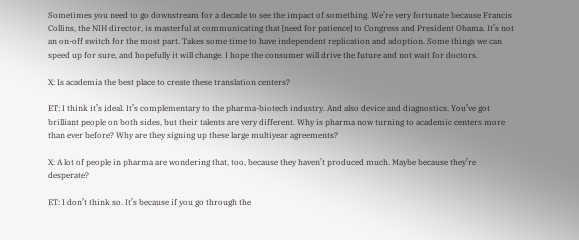Sometimes you need to go downstream for a decade to see the impact of something. We’re very fortunate because Francis Collins, the NIH director, is masterful at communicating that [need for patience] to Congress and President Obama. It’s not an on-off switch for the most part. Takes some time to have independent replication and adoption. Some things we can speed up for sure, and hopefully it will change. I hope the consumer will drive the future and not wait for doctors.

X: Is academia the best place to create these translation centers?

ET: I think it’s ideal. It’s complementary to the pharma-biotech industry. And also device and diagnostics. You’ve got brilliant people on both sides, but their talents are very different. Why is pharma now turning to academic centers more than ever before? Why are they signing up these large multiyear agreements?

X: A lot of people in pharma are wondering that, too, because they haven’t produced much. Maybe because they’re desperate?

ET: I don’t think so. It’s because if you go through the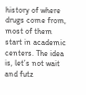history of where drugs come from, most of them start in academic centers. The idea is, let’s not wait and futz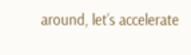around, let’s accelerate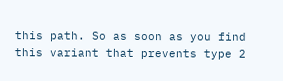this path. So as soon as you find this variant that prevents type 2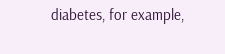diabetes, for example,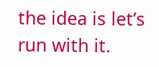the idea is let’s run with it.